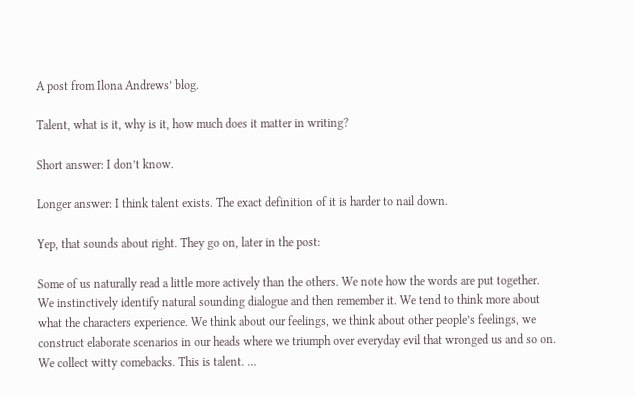A post from Ilona Andrews’ blog.

Talent, what is it, why is it, how much does it matter in writing?

Short answer: I don’t know.

Longer answer: I think talent exists. The exact definition of it is harder to nail down.

Yep, that sounds about right. They go on, later in the post:

Some of us naturally read a little more actively than the others. We note how the words are put together. We instinctively identify natural sounding dialogue and then remember it. We tend to think more about what the characters experience. We think about our feelings, we think about other people’s feelings, we construct elaborate scenarios in our heads where we triumph over everyday evil that wronged us and so on. We collect witty comebacks. This is talent. …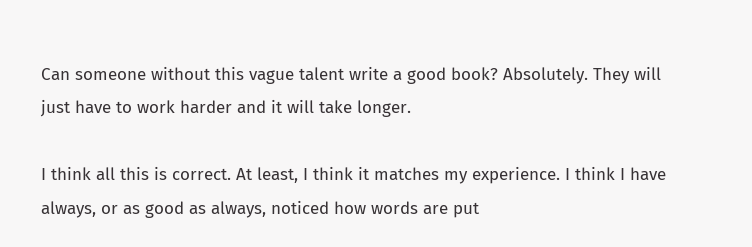Can someone without this vague talent write a good book? Absolutely. They will just have to work harder and it will take longer.

I think all this is correct. At least, I think it matches my experience. I think I have always, or as good as always, noticed how words are put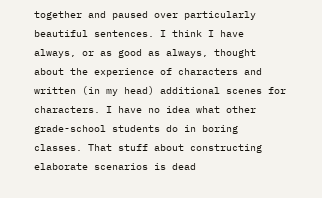together and paused over particularly beautiful sentences. I think I have always, or as good as always, thought about the experience of characters and written (in my head) additional scenes for characters. I have no idea what other grade-school students do in boring classes. That stuff about constructing elaborate scenarios is dead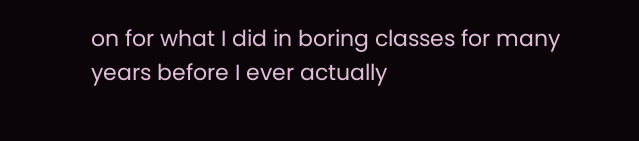on for what I did in boring classes for many years before I ever actually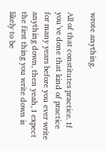wrote anything.

All of that constitutes practice. If you’ve done that kind of practice for many years before you ever write anything down, then yeah, I expect the first thing you write down is likely to be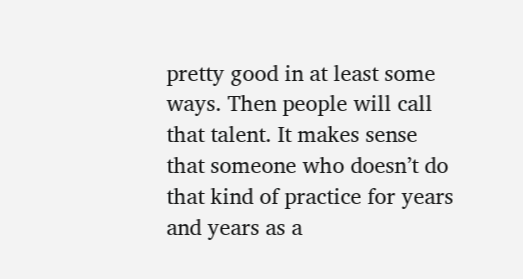pretty good in at least some ways. Then people will call that talent. It makes sense that someone who doesn’t do that kind of practice for years and years as a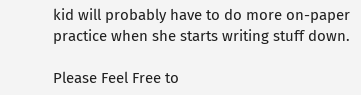kid will probably have to do more on-paper practice when she starts writing stuff down.

Please Feel Free to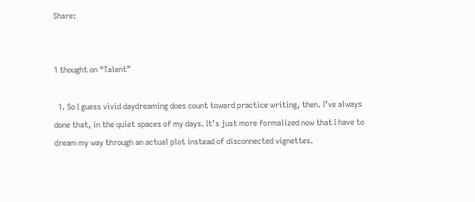Share:


1 thought on “Talent”

  1. So I guess vivid daydreaming does count toward practice writing, then. I’ve always done that, in the quiet spaces of my days. It’s just more formalized now that I have to dream my way through an actual plot instead of disconnected vignettes.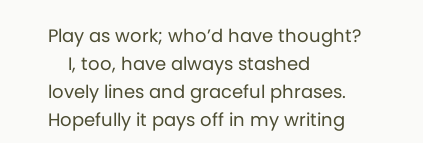Play as work; who’d have thought?
    I, too, have always stashed lovely lines and graceful phrases. Hopefully it pays off in my writing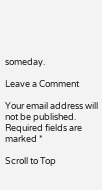someday.

Leave a Comment

Your email address will not be published. Required fields are marked *

Scroll to Top